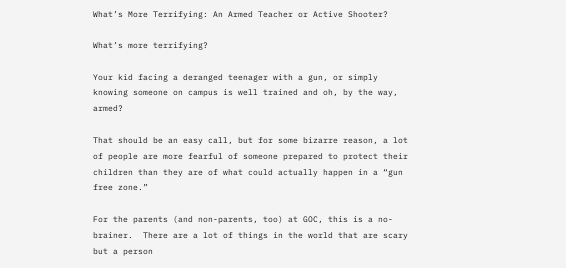What’s More Terrifying: An Armed Teacher or Active Shooter?

What’s more terrifying?

Your kid facing a deranged teenager with a gun, or simply knowing someone on campus is well trained and oh, by the way, armed?

That should be an easy call, but for some bizarre reason, a lot of people are more fearful of someone prepared to protect their children than they are of what could actually happen in a “gun free zone.”

For the parents (and non-parents, too) at GOC, this is a no-brainer.  There are a lot of things in the world that are scary but a person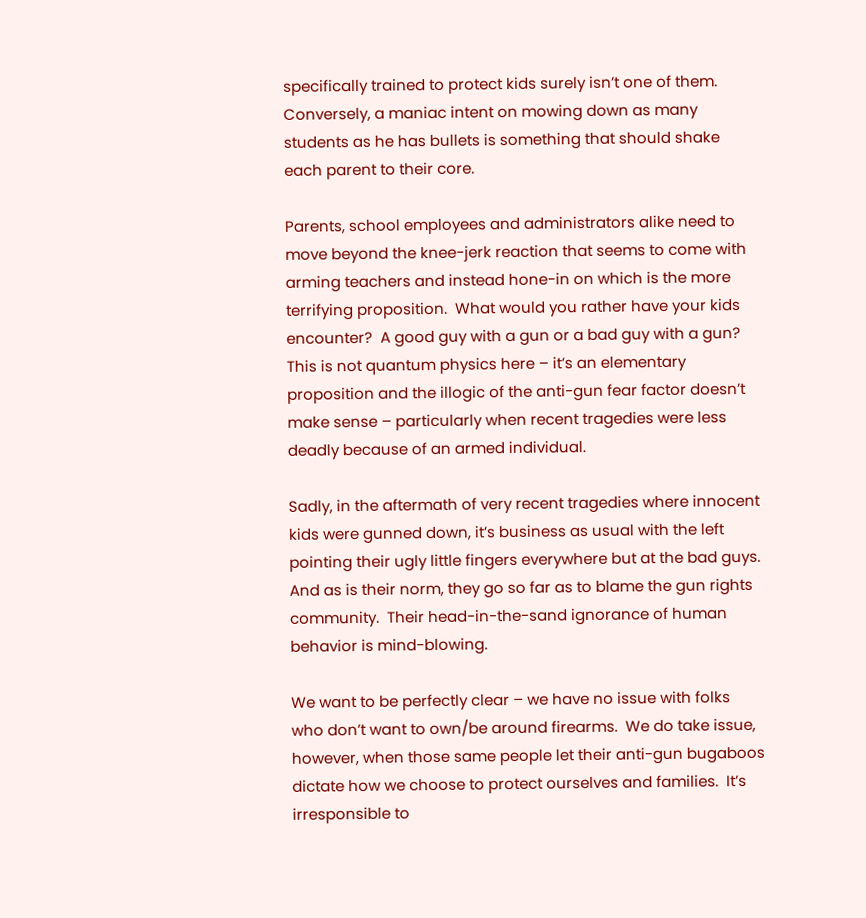specifically trained to protect kids surely isn’t one of them.  Conversely, a maniac intent on mowing down as many students as he has bullets is something that should shake each parent to their core.

Parents, school employees and administrators alike need to move beyond the knee-jerk reaction that seems to come with arming teachers and instead hone-in on which is the more terrifying proposition.  What would you rather have your kids encounter?  A good guy with a gun or a bad guy with a gun?  This is not quantum physics here – it’s an elementary proposition and the illogic of the anti-gun fear factor doesn’t make sense – particularly when recent tragedies were less deadly because of an armed individual.

Sadly, in the aftermath of very recent tragedies where innocent kids were gunned down, it’s business as usual with the left pointing their ugly little fingers everywhere but at the bad guys.  And as is their norm, they go so far as to blame the gun rights community.  Their head-in-the-sand ignorance of human behavior is mind-blowing.

We want to be perfectly clear – we have no issue with folks who don’t want to own/be around firearms.  We do take issue, however, when those same people let their anti-gun bugaboos dictate how we choose to protect ourselves and families.  It’s irresponsible to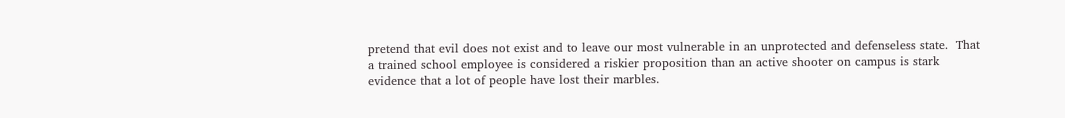pretend that evil does not exist and to leave our most vulnerable in an unprotected and defenseless state.  That a trained school employee is considered a riskier proposition than an active shooter on campus is stark evidence that a lot of people have lost their marbles.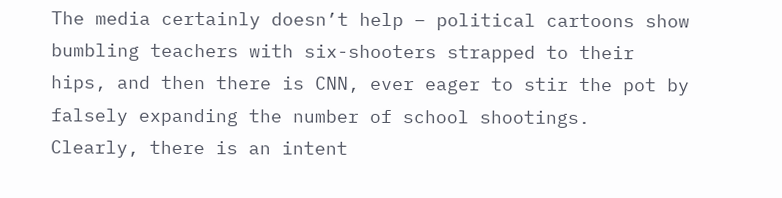The media certainly doesn’t help – political cartoons show bumbling teachers with six-shooters strapped to their hips, and then there is CNN, ever eager to stir the pot by falsely expanding the number of school shootings.  Clearly, there is an intent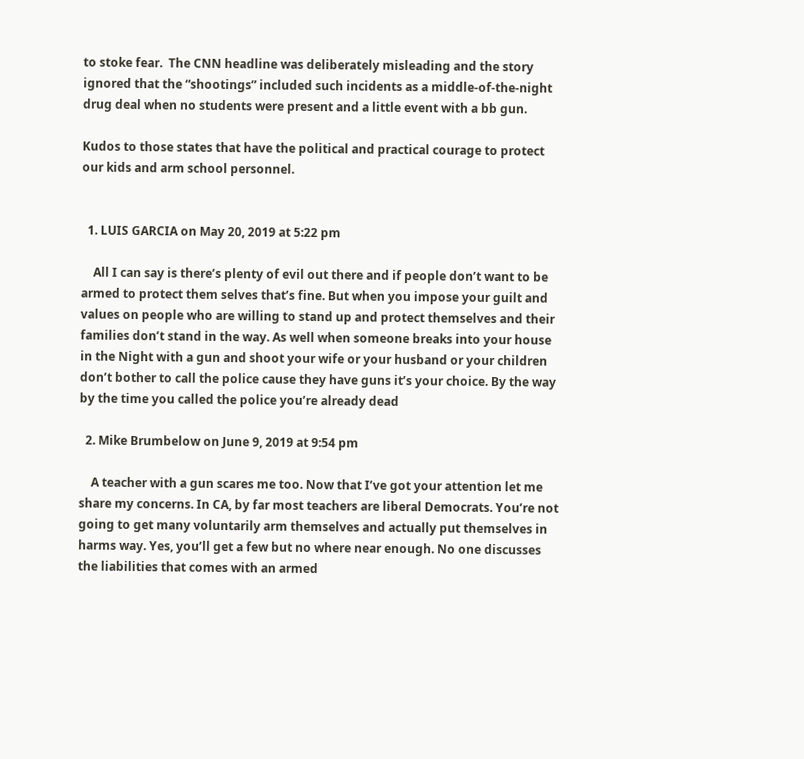to stoke fear.  The CNN headline was deliberately misleading and the story ignored that the “shootings” included such incidents as a middle-of-the-night drug deal when no students were present and a little event with a bb gun.

Kudos to those states that have the political and practical courage to protect our kids and arm school personnel.


  1. LUIS GARCIA on May 20, 2019 at 5:22 pm

    All I can say is there’s plenty of evil out there and if people don’t want to be armed to protect them selves that’s fine. But when you impose your guilt and values on people who are willing to stand up and protect themselves and their families don’t stand in the way. As well when someone breaks into your house in the Night with a gun and shoot your wife or your husband or your children don’t bother to call the police cause they have guns it’s your choice. By the way by the time you called the police you’re already dead

  2. Mike Brumbelow on June 9, 2019 at 9:54 pm

    A teacher with a gun scares me too. Now that I’ve got your attention let me share my concerns. In CA, by far most teachers are liberal Democrats. You’re not going to get many voluntarily arm themselves and actually put themselves in harms way. Yes, you’ll get a few but no where near enough. No one discusses the liabilities that comes with an armed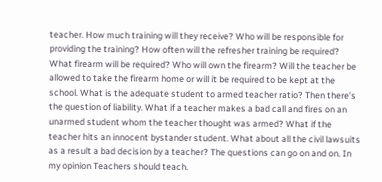teacher. How much training will they receive? Who will be responsible for providing the training? How often will the refresher training be required? What firearm will be required? Who will own the firearm? Will the teacher be allowed to take the firearm home or will it be required to be kept at the school. What is the adequate student to armed teacher ratio? Then there’s the question of liability. What if a teacher makes a bad call and fires on an unarmed student whom the teacher thought was armed? What if the teacher hits an innocent bystander student. What about all the civil lawsuits as a result a bad decision by a teacher? The questions can go on and on. In my opinion Teachers should teach.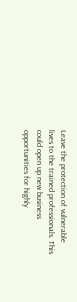Leave the protection of vulnerable lives to the trained professionals. This could open up new business opportunities for highly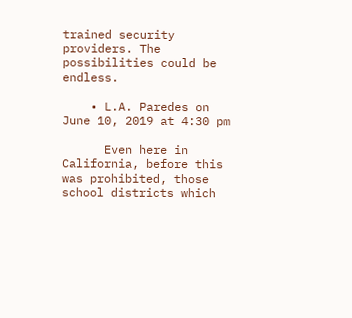trained security providers. The possibilities could be endless.

    • L.A. Paredes on June 10, 2019 at 4:30 pm

      Even here in California, before this was prohibited, those school districts which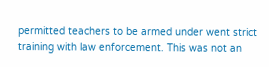permitted teachers to be armed under went strict training with law enforcement. This was not an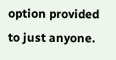option provided to just anyone.